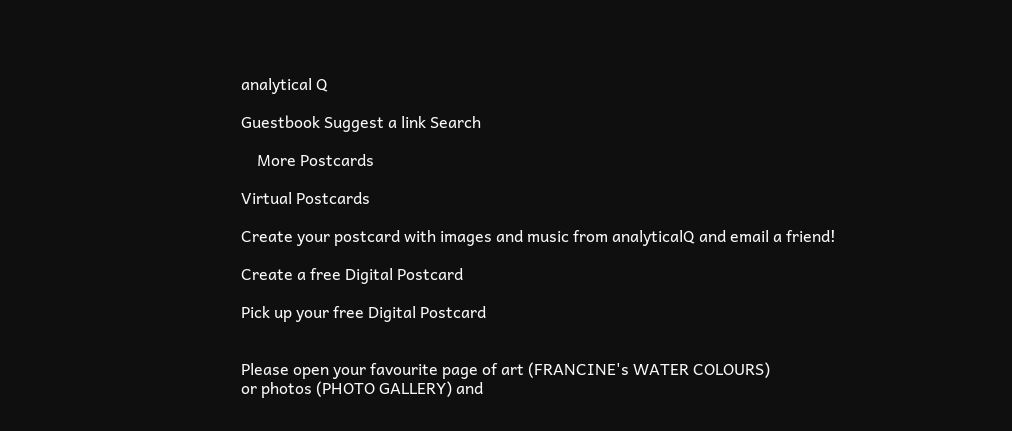analytical Q

Guestbook Suggest a link Search

    More Postcards

Virtual Postcards

Create your postcard with images and music from analyticalQ and email a friend!

Create a free Digital Postcard

Pick up your free Digital Postcard


Please open your favourite page of art (FRANCINE's WATER COLOURS)
or photos (PHOTO GALLERY) and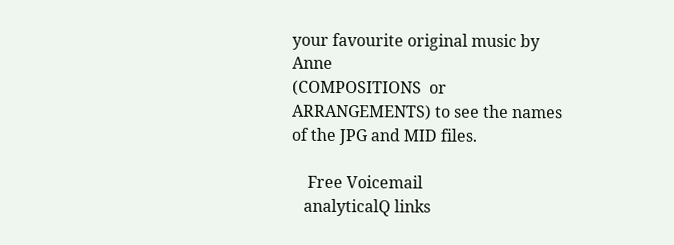your favourite original music by Anne
(COMPOSITIONS  or ARRANGEMENTS) to see the names of the JPG and MID files.

    Free Voicemail
   analyticalQ links